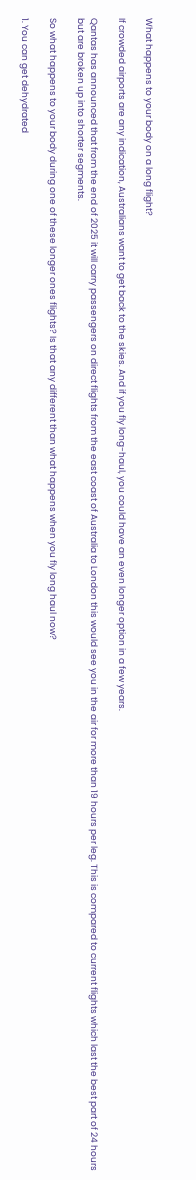What happens to your body on a long flight?

If crowded airports are any indication, Australians want to get back to the skies. And if you fly long-haul, you could have an even longer option in a few years.

Qantas has announced that from the end of 2025 it will carry passengers on direct flights from the east coast of Australia to London this would see you in the air for more than 19 hours per leg. This is compared to current flights which last the best part of 24 hours but are broken up into shorter segments.

So what happens to your body during one of these longer ones flights? Is that any different than what happens when you fly long haul now?

1. You can get dehydrated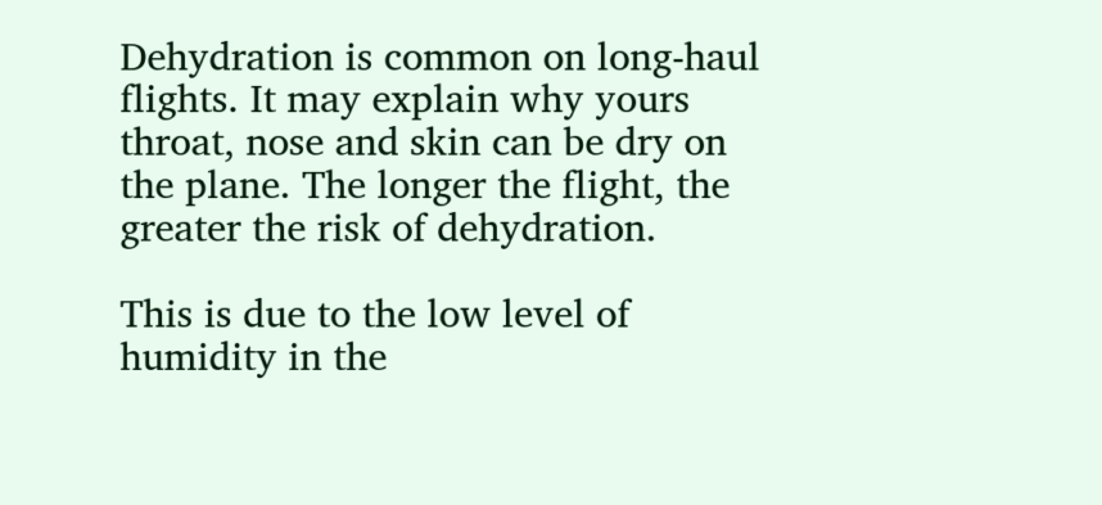Dehydration is common on long-haul flights. It may explain why yours throat, nose and skin can be dry on the plane. The longer the flight, the greater the risk of dehydration.

This is due to the low level of humidity in the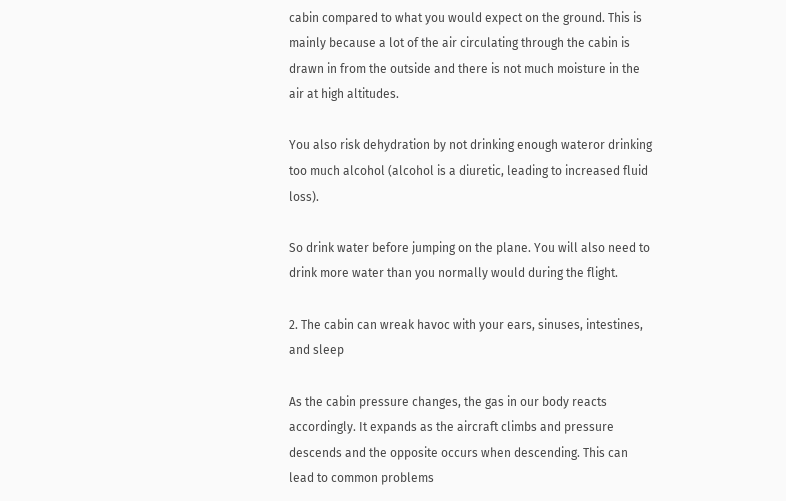cabin compared to what you would expect on the ground. This is mainly because a lot of the air circulating through the cabin is drawn in from the outside and there is not much moisture in the air at high altitudes.

You also risk dehydration by not drinking enough wateror drinking too much alcohol (alcohol is a diuretic, leading to increased fluid loss).

So drink water before jumping on the plane. You will also need to drink more water than you normally would during the flight.

2. The cabin can wreak havoc with your ears, sinuses, intestines, and sleep

As the cabin pressure changes, the gas in our body reacts accordingly. It expands as the aircraft climbs and pressure descends and the opposite occurs when descending. This can lead to common problems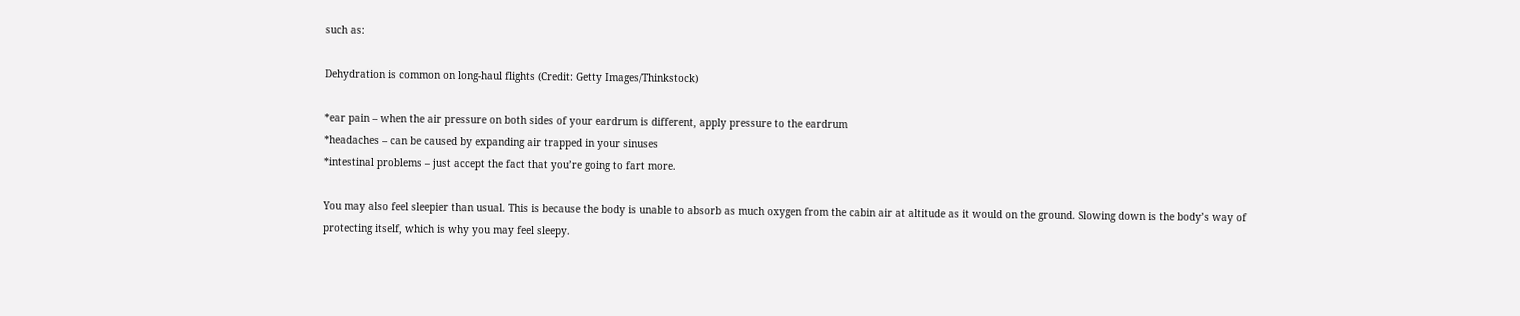such as:

Dehydration is common on long-haul flights (Credit: Getty Images/Thinkstock)

*ear pain – when the air pressure on both sides of your eardrum is different, apply pressure to the eardrum
*headaches – can be caused by expanding air trapped in your sinuses
*intestinal problems – just accept the fact that you’re going to fart more.

You may also feel sleepier than usual. This is because the body is unable to absorb as much oxygen from the cabin air at altitude as it would on the ground. Slowing down is the body’s way of protecting itself, which is why you may feel sleepy.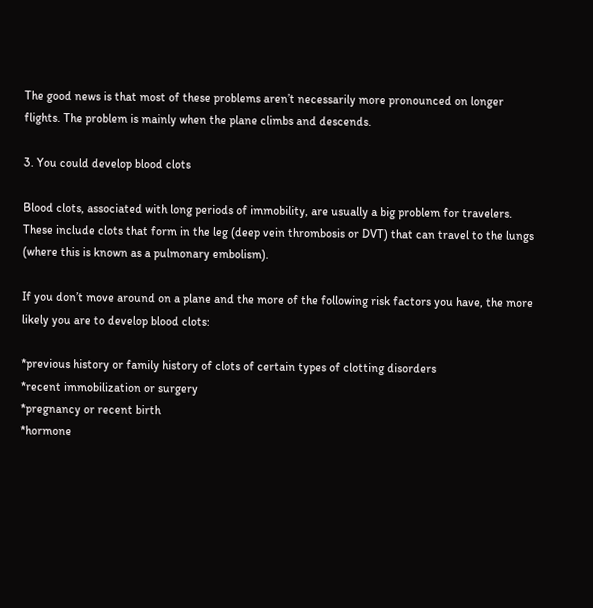The good news is that most of these problems aren’t necessarily more pronounced on longer flights. The problem is mainly when the plane climbs and descends.

3. You could develop blood clots

Blood clots, associated with long periods of immobility, are usually a big problem for travelers. These include clots that form in the leg (deep vein thrombosis or DVT) that can travel to the lungs (where this is known as a pulmonary embolism).

If you don’t move around on a plane and the more of the following risk factors you have, the more likely you are to develop blood clots:

*previous history or family history of clots of certain types of clotting disorders
*recent immobilization or surgery
*pregnancy or recent birth
*hormone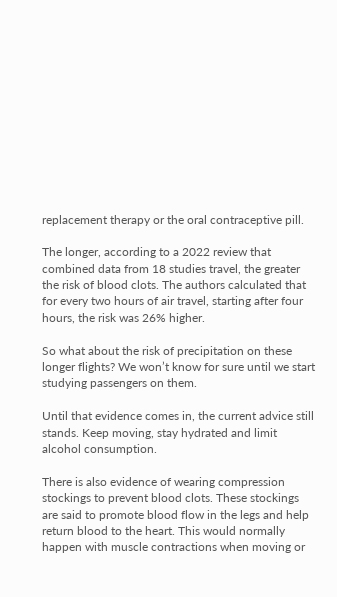replacement therapy or the oral contraceptive pill.

The longer, according to a 2022 review that combined data from 18 studies travel, the greater the risk of blood clots. The authors calculated that for every two hours of air travel, starting after four hours, the risk was 26% higher.

So what about the risk of precipitation on these longer flights? We won’t know for sure until we start studying passengers on them.

Until that evidence comes in, the current advice still stands. Keep moving, stay hydrated and limit alcohol consumption.

There is also evidence of wearing compression stockings to prevent blood clots. These stockings are said to promote blood flow in the legs and help return blood to the heart. This would normally happen with muscle contractions when moving or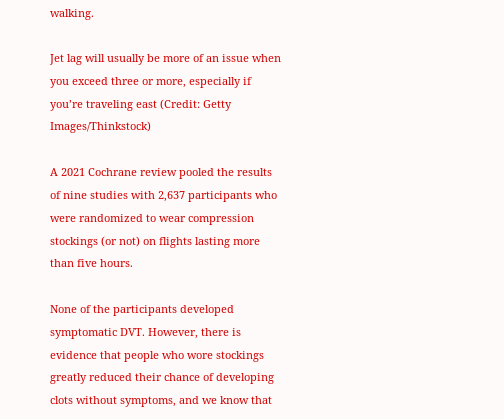walking.

Jet lag will usually be more of an issue when you exceed three or more, especially if you’re traveling east (Credit: Getty Images/Thinkstock)

A 2021 Cochrane review pooled the results of nine studies with 2,637 participants who were randomized to wear compression stockings (or not) on flights lasting more than five hours.

None of the participants developed symptomatic DVT. However, there is evidence that people who wore stockings greatly reduced their chance of developing clots without symptoms, and we know that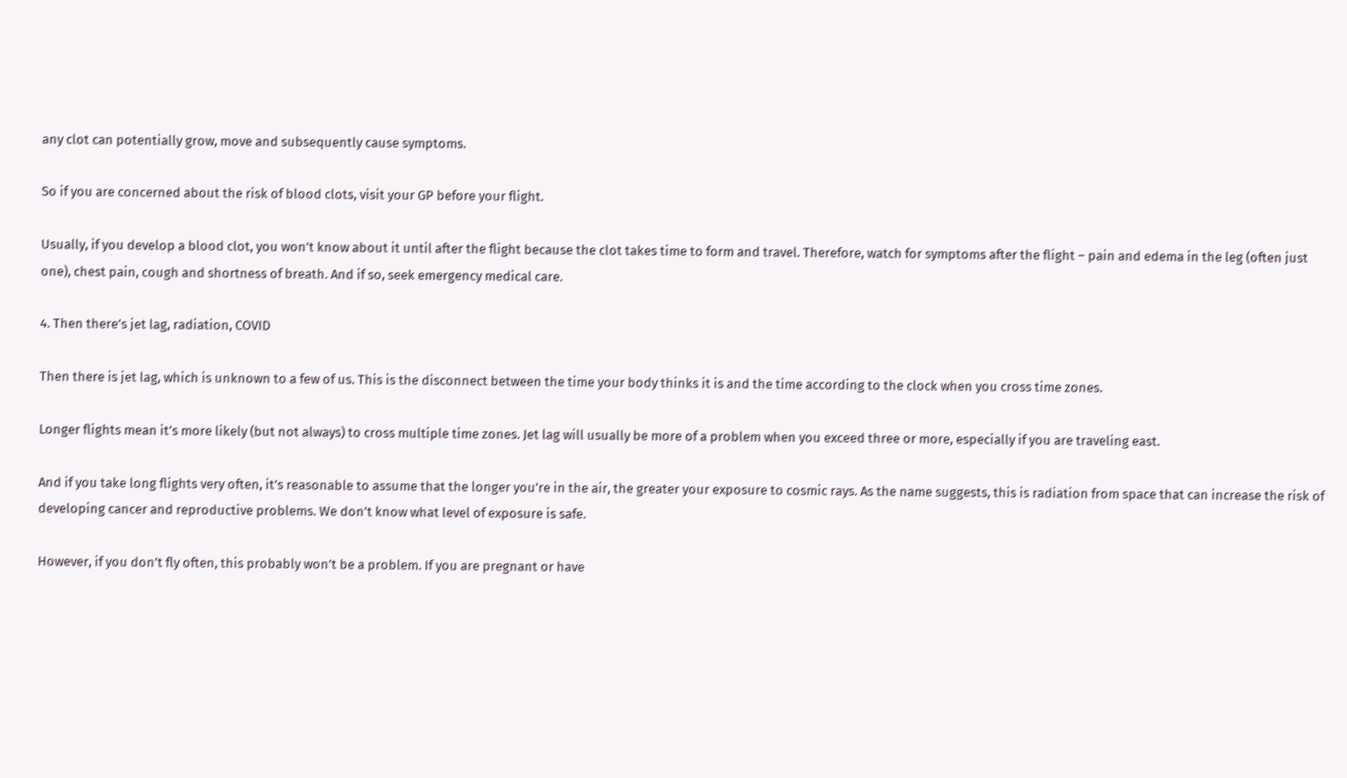any clot can potentially grow, move and subsequently cause symptoms.

So if you are concerned about the risk of blood clots, visit your GP before your flight.

Usually, if you develop a blood clot, you won’t know about it until after the flight because the clot takes time to form and travel. Therefore, watch for symptoms after the flight – pain and edema in the leg (often just one), chest pain, cough and shortness of breath. And if so, seek emergency medical care.

4. Then there’s jet lag, radiation, COVID

Then there is jet lag, which is unknown to a few of us. This is the disconnect between the time your body thinks it is and the time according to the clock when you cross time zones.

Longer flights mean it’s more likely (but not always) to cross multiple time zones. Jet lag will usually be more of a problem when you exceed three or more, especially if you are traveling east.

And if you take long flights very often, it’s reasonable to assume that the longer you’re in the air, the greater your exposure to cosmic rays. As the name suggests, this is radiation from space that can increase the risk of developing cancer and reproductive problems. We don’t know what level of exposure is safe.

However, if you don’t fly often, this probably won’t be a problem. If you are pregnant or have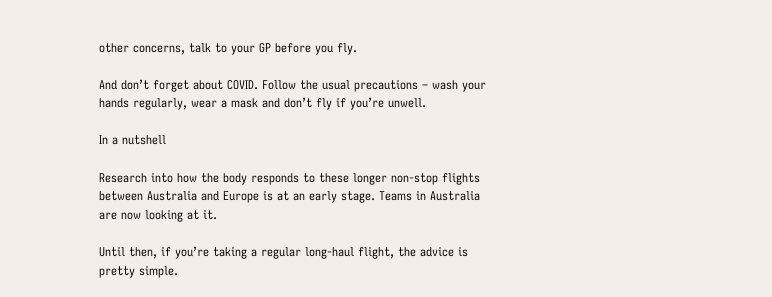other concerns, talk to your GP before you fly.

And don’t forget about COVID. Follow the usual precautions – wash your hands regularly, wear a mask and don’t fly if you’re unwell.

In a nutshell

Research into how the body responds to these longer non-stop flights between Australia and Europe is at an early stage. Teams in Australia are now looking at it.

Until then, if you’re taking a regular long-haul flight, the advice is pretty simple.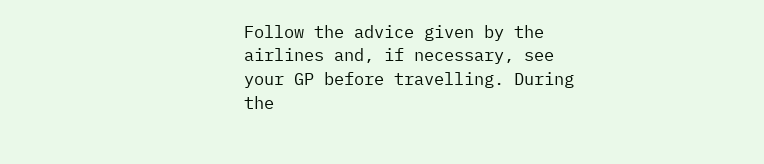Follow the advice given by the airlines and, if necessary, see your GP before travelling. During the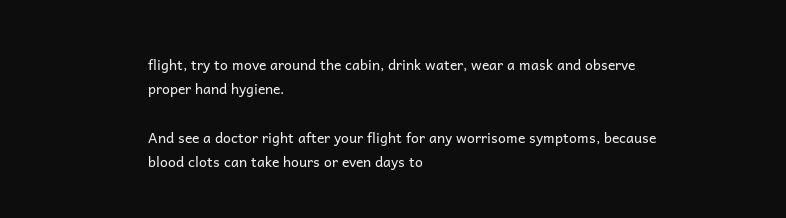flight, try to move around the cabin, drink water, wear a mask and observe proper hand hygiene.

And see a doctor right after your flight for any worrisome symptoms, because blood clots can take hours or even days to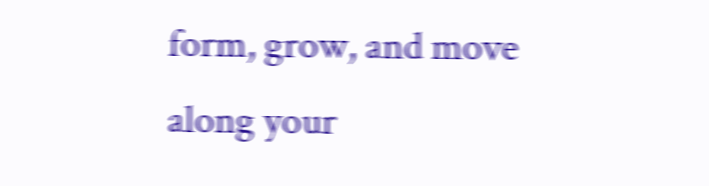form, grow, and move along your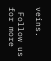veins.

 Follow us for more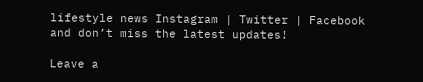lifestyle news Instagram | Twitter | Facebook and don’t miss the latest updates!

Leave a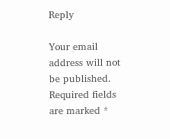Reply

Your email address will not be published. Required fields are marked *